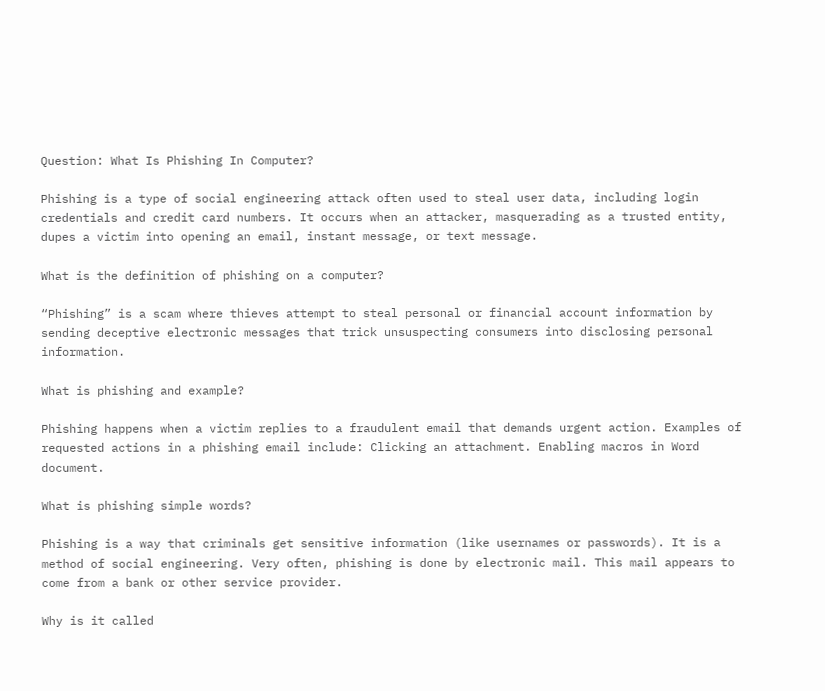Question: What Is Phishing In Computer?

Phishing is a type of social engineering attack often used to steal user data, including login credentials and credit card numbers. It occurs when an attacker, masquerading as a trusted entity, dupes a victim into opening an email, instant message, or text message.

What is the definition of phishing on a computer?

“Phishing” is a scam where thieves attempt to steal personal or financial account information by sending deceptive electronic messages that trick unsuspecting consumers into disclosing personal information.

What is phishing and example?

Phishing happens when a victim replies to a fraudulent email that demands urgent action. Examples of requested actions in a phishing email include: Clicking an attachment. Enabling macros in Word document.

What is phishing simple words?

Phishing is a way that criminals get sensitive information (like usernames or passwords). It is a method of social engineering. Very often, phishing is done by electronic mail. This mail appears to come from a bank or other service provider.

Why is it called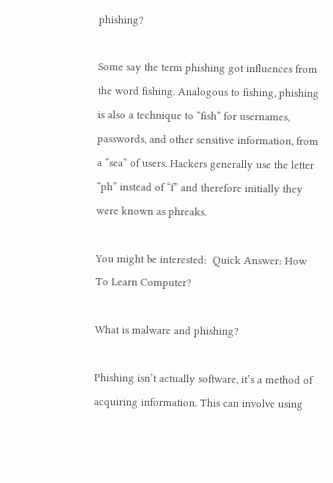phishing?

Some say the term phishing got influences from the word fishing. Analogous to fishing, phishing is also a technique to “fish” for usernames, passwords, and other sensitive information, from a “sea” of users. Hackers generally use the letter “ph” instead of “f” and therefore initially they were known as phreaks.

You might be interested:  Quick Answer: How To Learn Computer?

What is malware and phishing?

Phishing isn’t actually software, it’s a method of acquiring information. This can involve using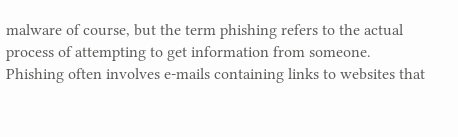malware of course, but the term phishing refers to the actual process of attempting to get information from someone. Phishing often involves e-mails containing links to websites that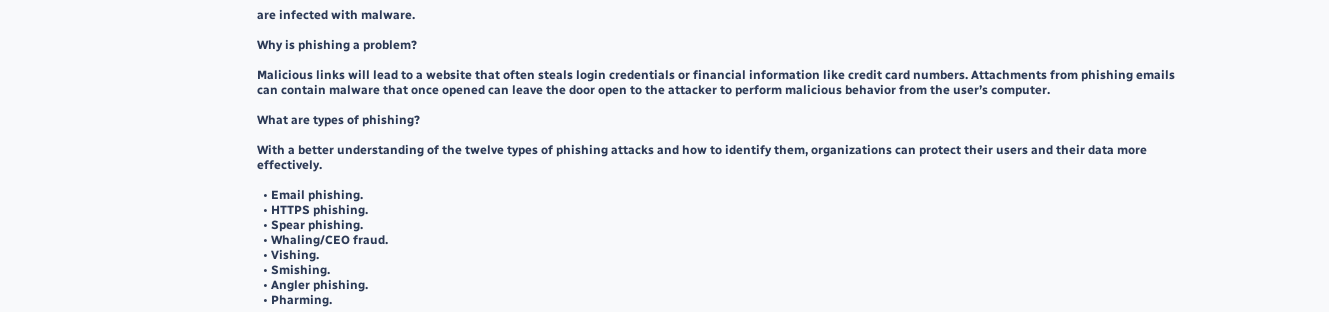are infected with malware.

Why is phishing a problem?

Malicious links will lead to a website that often steals login credentials or financial information like credit card numbers. Attachments from phishing emails can contain malware that once opened can leave the door open to the attacker to perform malicious behavior from the user’s computer.

What are types of phishing?

With a better understanding of the twelve types of phishing attacks and how to identify them, organizations can protect their users and their data more effectively.

  • Email phishing.
  • HTTPS phishing.
  • Spear phishing.
  • Whaling/CEO fraud.
  • Vishing.
  • Smishing.
  • Angler phishing.
  • Pharming.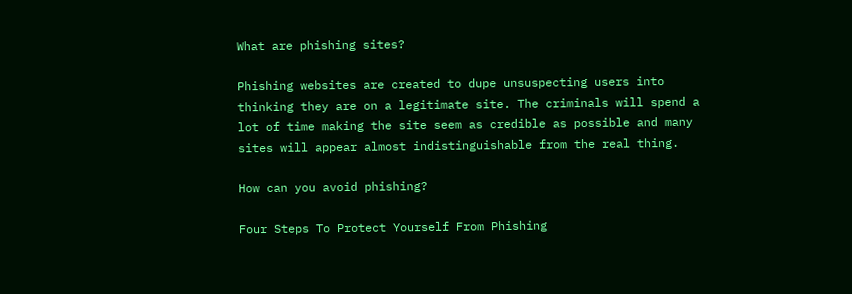What are phishing sites?

Phishing websites are created to dupe unsuspecting users into thinking they are on a legitimate site. The criminals will spend a lot of time making the site seem as credible as possible and many sites will appear almost indistinguishable from the real thing.

How can you avoid phishing?

Four Steps To Protect Yourself From Phishing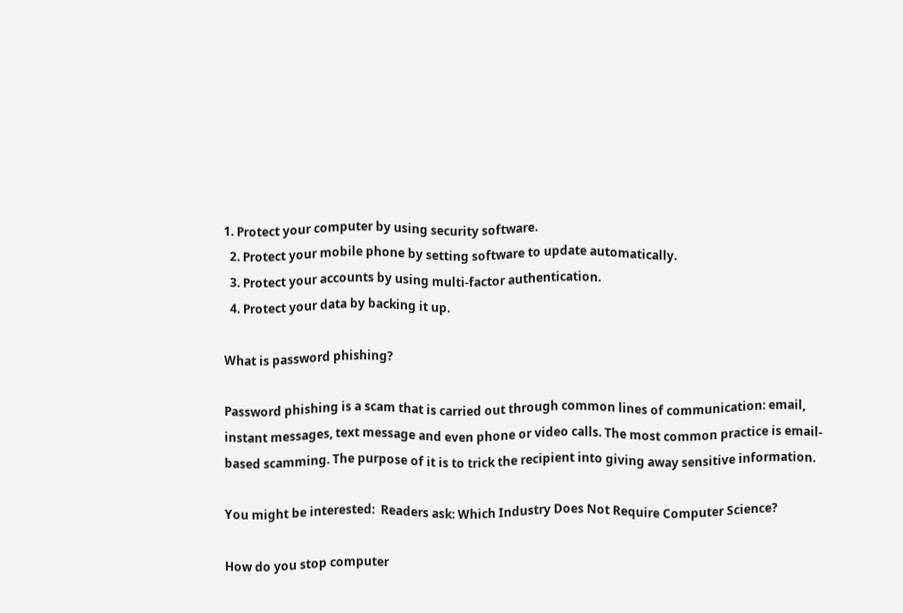1. Protect your computer by using security software.
  2. Protect your mobile phone by setting software to update automatically.
  3. Protect your accounts by using multi-factor authentication.
  4. Protect your data by backing it up.

What is password phishing?

Password phishing is a scam that is carried out through common lines of communication: email, instant messages, text message and even phone or video calls. The most common practice is email-based scamming. The purpose of it is to trick the recipient into giving away sensitive information.

You might be interested:  Readers ask: Which Industry Does Not Require Computer Science?

How do you stop computer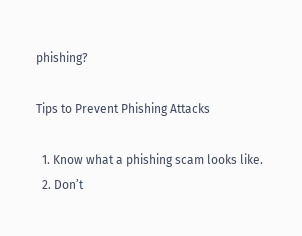phishing?

Tips to Prevent Phishing Attacks

  1. Know what a phishing scam looks like.
  2. Don’t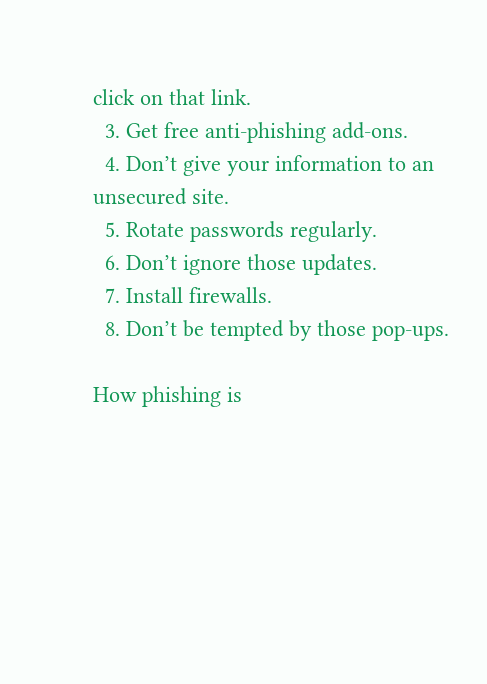click on that link.
  3. Get free anti-phishing add-ons.
  4. Don’t give your information to an unsecured site.
  5. Rotate passwords regularly.
  6. Don’t ignore those updates.
  7. Install firewalls.
  8. Don’t be tempted by those pop-ups.

How phishing is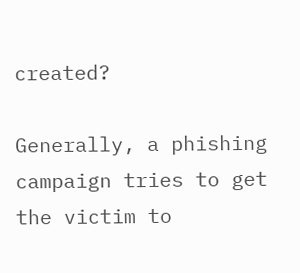created?

Generally, a phishing campaign tries to get the victim to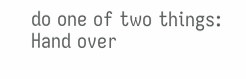do one of two things: Hand over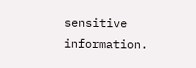sensitive information.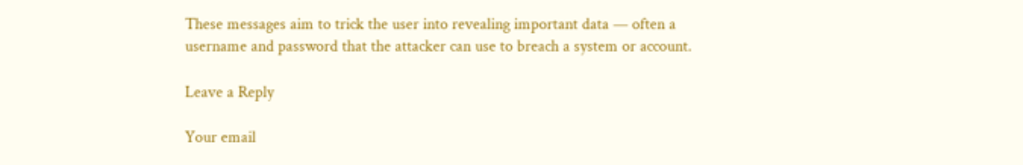These messages aim to trick the user into revealing important data — often a username and password that the attacker can use to breach a system or account.

Leave a Reply

Your email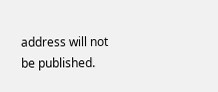address will not be published.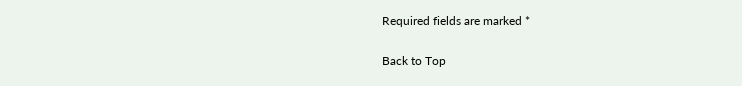Required fields are marked *

Back to Top